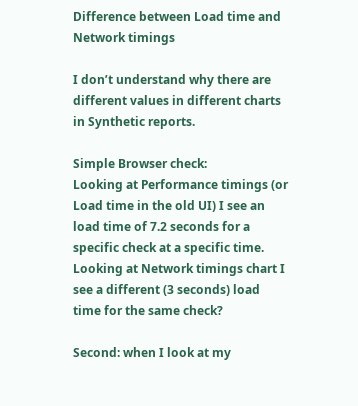Difference between Load time and Network timings

I don’t understand why there are different values in different charts in Synthetic reports.

Simple Browser check:
Looking at Performance timings (or Load time in the old UI) I see an load time of 7.2 seconds for a specific check at a specific time. Looking at Network timings chart I see a different (3 seconds) load time for the same check?

Second: when I look at my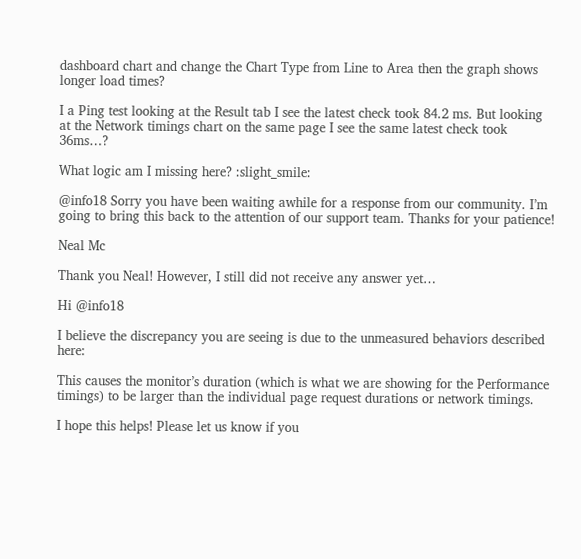dashboard chart and change the Chart Type from Line to Area then the graph shows longer load times?

I a Ping test looking at the Result tab I see the latest check took 84.2 ms. But looking at the Network timings chart on the same page I see the same latest check took 36ms…?

What logic am I missing here? :slight_smile:

@info18 Sorry you have been waiting awhile for a response from our community. I’m going to bring this back to the attention of our support team. Thanks for your patience!

Neal Mc

Thank you Neal! However, I still did not receive any answer yet…

Hi @info18

I believe the discrepancy you are seeing is due to the unmeasured behaviors described here:

This causes the monitor’s duration (which is what we are showing for the Performance timings) to be larger than the individual page request durations or network timings.

I hope this helps! Please let us know if you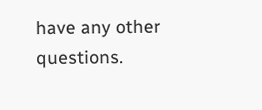have any other questions.